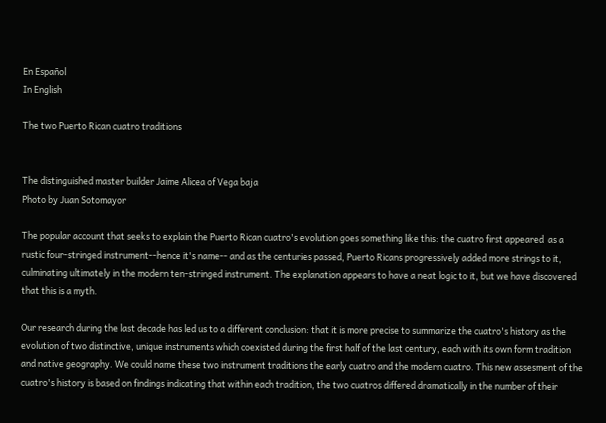En Español
In English

The two Puerto Rican cuatro traditions


The distinguished master builder Jaime Alicea of Vega baja
Photo by Juan Sotomayor

The popular account that seeks to explain the Puerto Rican cuatro's evolution goes something like this: the cuatro first appeared  as a rustic four-stringed instrument--hence it's name-- and as the centuries passed, Puerto Ricans progressively added more strings to it, culminating ultimately in the modern ten-stringed instrument. The explanation appears to have a neat logic to it, but we have discovered that this is a myth.

Our research during the last decade has led us to a different conclusion: that it is more precise to summarize the cuatro's history as the evolution of two distinctive, unique instruments which coexisted during the first half of the last century, each with its own form tradition and native geography. We could name these two instrument traditions the early cuatro and the modern cuatro. This new assesment of the cuatro's history is based on findings indicating that within each tradition, the two cuatros differed dramatically in the number of their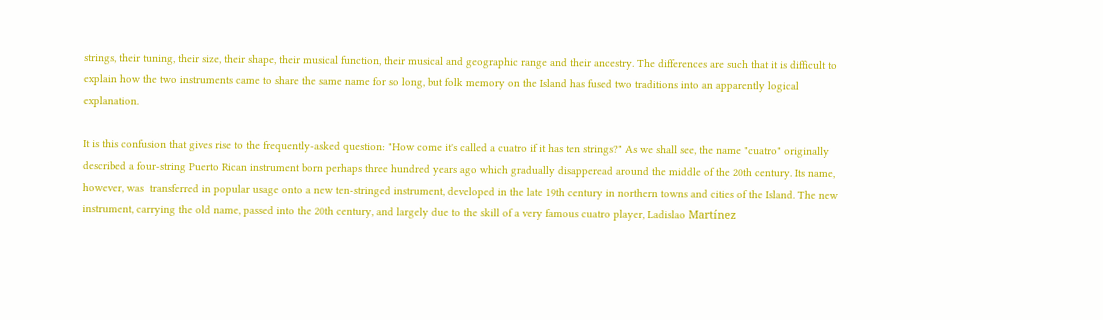strings, their tuning, their size, their shape, their musical function, their musical and geographic range and their ancestry. The differences are such that it is difficult to explain how the two instruments came to share the same name for so long, but folk memory on the Island has fused two traditions into an apparently logical explanation.

It is this confusion that gives rise to the frequently-asked question: "How come it's called a cuatro if it has ten strings?" As we shall see, the name "cuatro" originally described a four-string Puerto Rican instrument born perhaps three hundred years ago which gradually disapperead around the middle of the 20th century. Its name, however, was  transferred in popular usage onto a new ten-stringed instrument, developed in the late 19th century in northern towns and cities of the Island. The new instrument, carrying the old name, passed into the 20th century, and largely due to the skill of a very famous cuatro player, Ladislao Martínez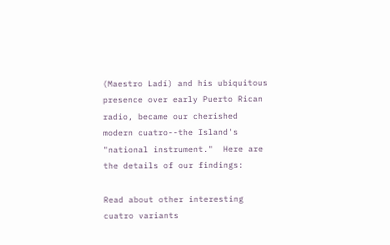(Maestro Ladí) and his ubiquitous presence over early Puerto Rican radio, became our cherished modern cuatro--the Island's "national instrument."  Here are the details of our findings:

Read about other interesting cuatro variants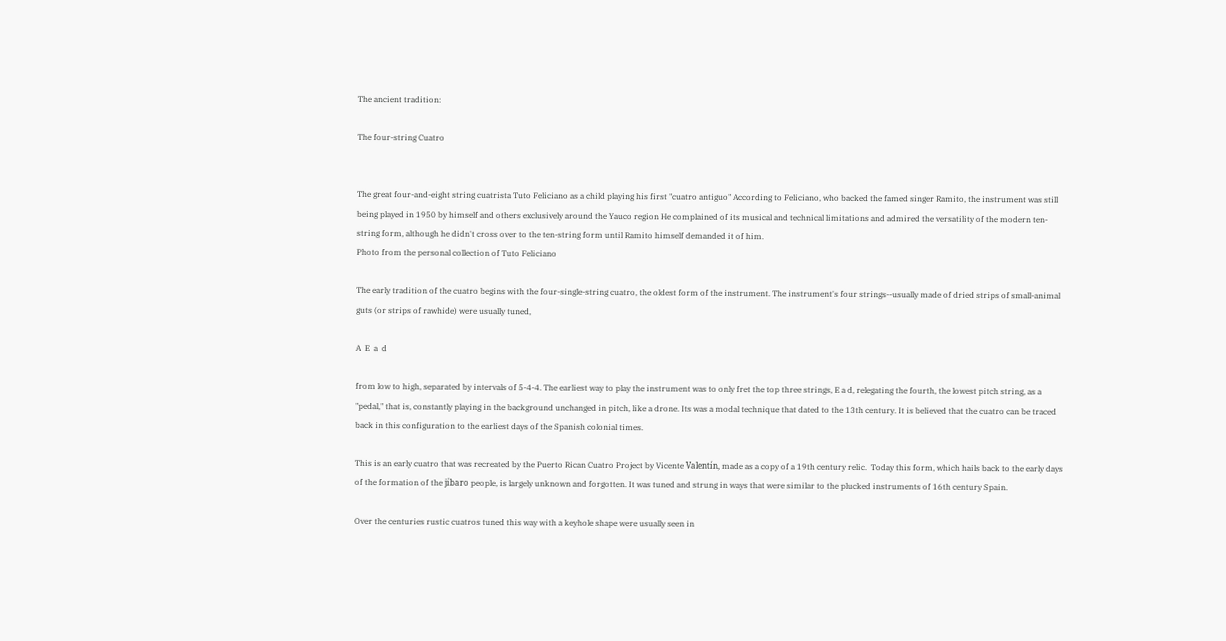The ancient tradition:

The four-string Cuatro


The great four-and-eight string cuatrista Tuto Feliciano as a child playing his first "cuatro antiguo" According to Feliciano, who backed the famed singer Ramito, the instrument was still being played in 1950 by himself and others exclusively around the Yauco region He complained of its musical and technical limitations and admired the versatility of the modern ten-string form, although he didn't cross over to the ten-string form until Ramito himself demanded it of him.
Photo from the personal collection of Tuto Feliciano

The early tradition of the cuatro begins with the four-single-string cuatro, the oldest form of the instrument. The instrument's four strings--usually made of dried strips of small-animal guts (or strips of rawhide) were usually tuned,

A  E  a  d

from low to high, separated by intervals of 5-4-4. The earliest way to play the instrument was to only fret the top three strings, E a d, relegating the fourth, the lowest pitch string, as a "pedal," that is, constantly playing in the background unchanged in pitch, like a drone. Its was a modal technique that dated to the 13th century. It is believed that the cuatro can be traced back in this configuration to the earliest days of the Spanish colonial times.

This is an early cuatro that was recreated by the Puerto Rican Cuatro Project by Vicente Valentín, made as a copy of a 19th century relic.  Today this form, which hails back to the early days of the formation of the jíbaro people, is largely unknown and forgotten. It was tuned and strung in ways that were similar to the plucked instruments of 16th century Spain.

Over the centuries rustic cuatros tuned this way with a keyhole shape were usually seen in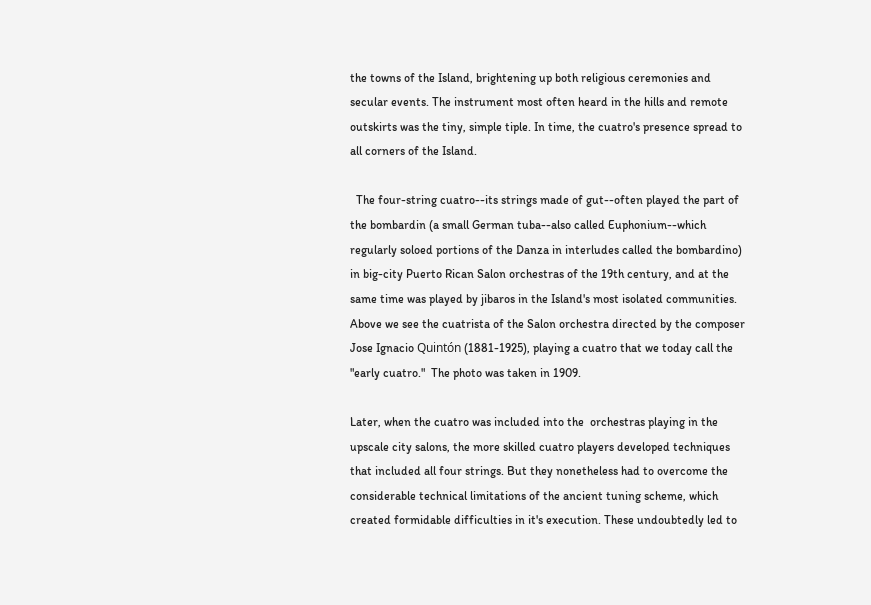the towns of the Island, brightening up both religious ceremonies and secular events. The instrument most often heard in the hills and remote outskirts was the tiny, simple tiple. In time, the cuatro's presence spread to all corners of the Island.

  The four-string cuatro--its strings made of gut--often played the part of the bombardin (a small German tuba--also called Euphonium--which regularly soloed portions of the Danza in interludes called the bombardino) in big-city Puerto Rican Salon orchestras of the 19th century, and at the same time was played by jibaros in the Island's most isolated communities.  Above we see the cuatrista of the Salon orchestra directed by the composer Jose Ignacio Quintón (1881-1925), playing a cuatro that we today call the "early cuatro."  The photo was taken in 1909.

Later, when the cuatro was included into the  orchestras playing in the upscale city salons, the more skilled cuatro players developed techniques that included all four strings. But they nonetheless had to overcome the considerable technical limitations of the ancient tuning scheme, which created formidable difficulties in it's execution. These undoubtedly led to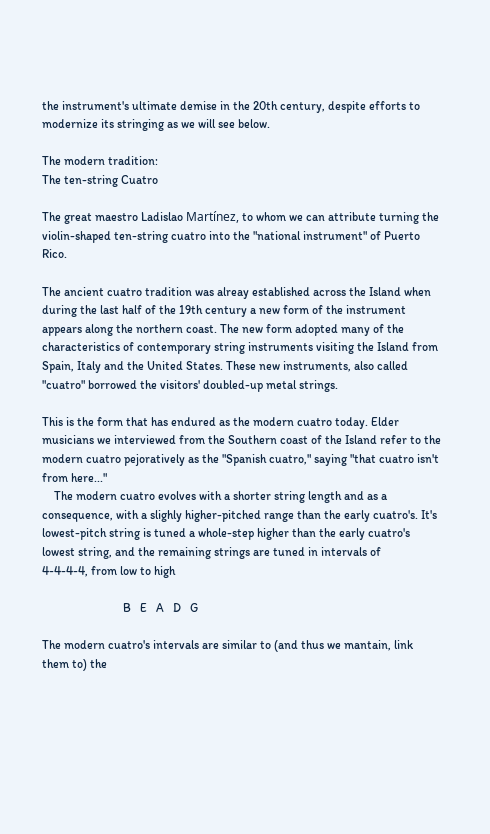the instrument's ultimate demise in the 20th century, despite efforts to modernize its stringing as we will see below.

The modern tradition:
The ten-string Cuatro

The great maestro Ladislao Martínez, to whom we can attribute turning the violin-shaped ten-string cuatro into the "national instrument" of Puerto Rico.

The ancient cuatro tradition was alreay established across the Island when during the last half of the 19th century a new form of the instrument appears along the northern coast. The new form adopted many of the characteristics of contemporary string instruments visiting the Island from Spain, Italy and the United States. These new instruments, also called "cuatro" borrowed the visitors' doubled-up metal strings.

This is the form that has endured as the modern cuatro today. Elder musicians we interviewed from the Southern coast of the Island refer to the modern cuatro pejoratively as the "Spanish cuatro," saying "that cuatro isn't from here..."
    The modern cuatro evolves with a shorter string length and as a consequence, with a slighly higher-pitched range than the early cuatro's. It's lowest-pitch string is tuned a whole-step higher than the early cuatro's lowest string, and the remaining strings are tuned in intervals of
4-4-4-4, from low to high

                           B   E   A   D   G

The modern cuatro's intervals are similar to (and thus we mantain, link them to) the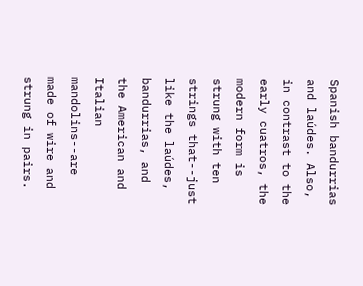Spanish bandurrias and laúdes. Also, in contrast to the early cuatros, the modern form is strung with ten strings that--just like the laúdes, bandurrias, and the American and Italian mandolins--are made of wire and strung in pairs.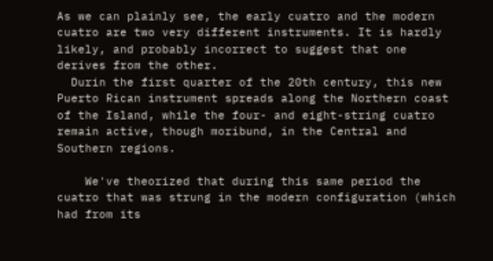As we can plainly see, the early cuatro and the modern cuatro are two very different instruments. It is hardly likely, and probably incorrect to suggest that one derives from the other.
  Durin the first quarter of the 20th century, this new Puerto Rican instrument spreads along the Northern coast of the Island, while the four- and eight-string cuatro remain active, though moribund, in the Central and Southern regions.

    We've theorized that during this same period the cuatro that was strung in the modern configuration (which had from its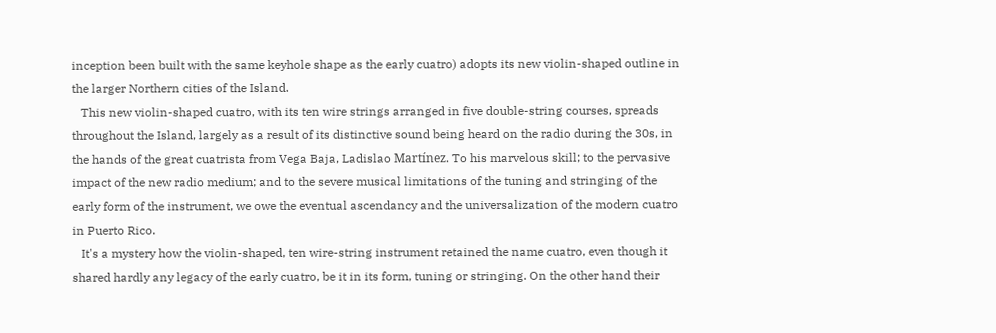inception been built with the same keyhole shape as the early cuatro) adopts its new violin-shaped outline in the larger Northern cities of the Island.
   This new violin-shaped cuatro, with its ten wire strings arranged in five double-string courses, spreads throughout the Island, largely as a result of its distinctive sound being heard on the radio during the 30s, in the hands of the great cuatrista from Vega Baja, Ladislao Martínez. To his marvelous skill; to the pervasive impact of the new radio medium; and to the severe musical limitations of the tuning and stringing of the early form of the instrument, we owe the eventual ascendancy and the universalization of the modern cuatro in Puerto Rico.
   It's a mystery how the violin-shaped, ten wire-string instrument retained the name cuatro, even though it shared hardly any legacy of the early cuatro, be it in its form, tuning or stringing. On the other hand their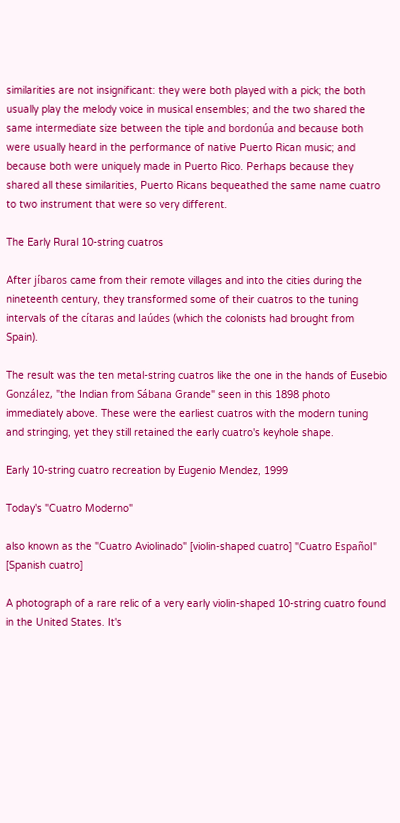similarities are not insignificant: they were both played with a pick; the both usually play the melody voice in musical ensembles; and the two shared the same intermediate size between the tiple and bordonúa and because both were usually heard in the performance of native Puerto Rican music; and because both were uniquely made in Puerto Rico. Perhaps because they shared all these similarities, Puerto Ricans bequeathed the same name cuatro to two instrument that were so very different.

The Early Rural 10-string cuatros

After jíbaros came from their remote villages and into the cities during the nineteenth century, they transformed some of their cuatros to the tuning intervals of the cítaras and laúdes (which the colonists had brought from Spain).

The result was the ten metal-string cuatros like the one in the hands of Eusebio González, "the Indian from Sábana Grande" seen in this 1898 photo immediately above. These were the earliest cuatros with the modern tuning and stringing, yet they still retained the early cuatro's keyhole shape.

Early 10-string cuatro recreation by Eugenio Mendez, 1999

Today's "Cuatro Moderno"

also known as the "Cuatro Aviolinado" [violin-shaped cuatro] "Cuatro Español" [Spanish cuatro]

A photograph of a rare relic of a very early violin-shaped 10-string cuatro found in the United States. It's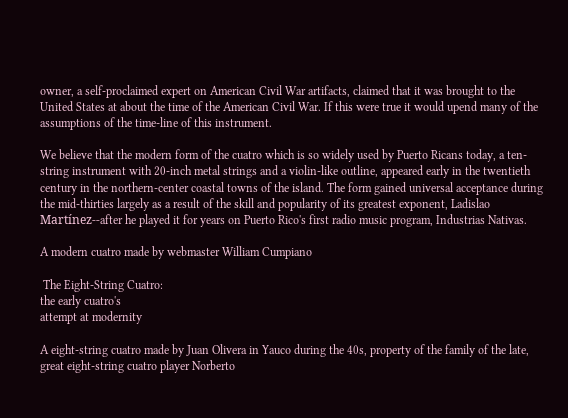owner, a self-proclaimed expert on American Civil War artifacts, claimed that it was brought to the United States at about the time of the American Civil War. If this were true it would upend many of the assumptions of the time-line of this instrument.

We believe that the modern form of the cuatro which is so widely used by Puerto Ricans today, a ten-string instrument with 20-inch metal strings and a violin-like outline, appeared early in the twentieth century in the northern-center coastal towns of the island. The form gained universal acceptance during the mid-thirties largely as a result of the skill and popularity of its greatest exponent, Ladislao Martínez--after he played it for years on Puerto Rico's first radio music program, Industrias Nativas.

A modern cuatro made by webmaster William Cumpiano

 The Eight-String Cuatro:
the early cuatro's
attempt at modernity

A eight-string cuatro made by Juan Olivera in Yauco during the 40s, property of the family of the late, great eight-string cuatro player Norberto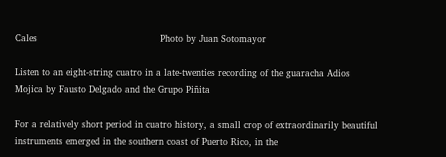Cales                                         Photo by Juan Sotomayor

Listen to an eight-string cuatro in a late-twenties recording of the guaracha Adios Mojica by Fausto Delgado and the Grupo Piñita

For a relatively short period in cuatro history, a small crop of extraordinarily beautiful instruments emerged in the southern coast of Puerto Rico, in the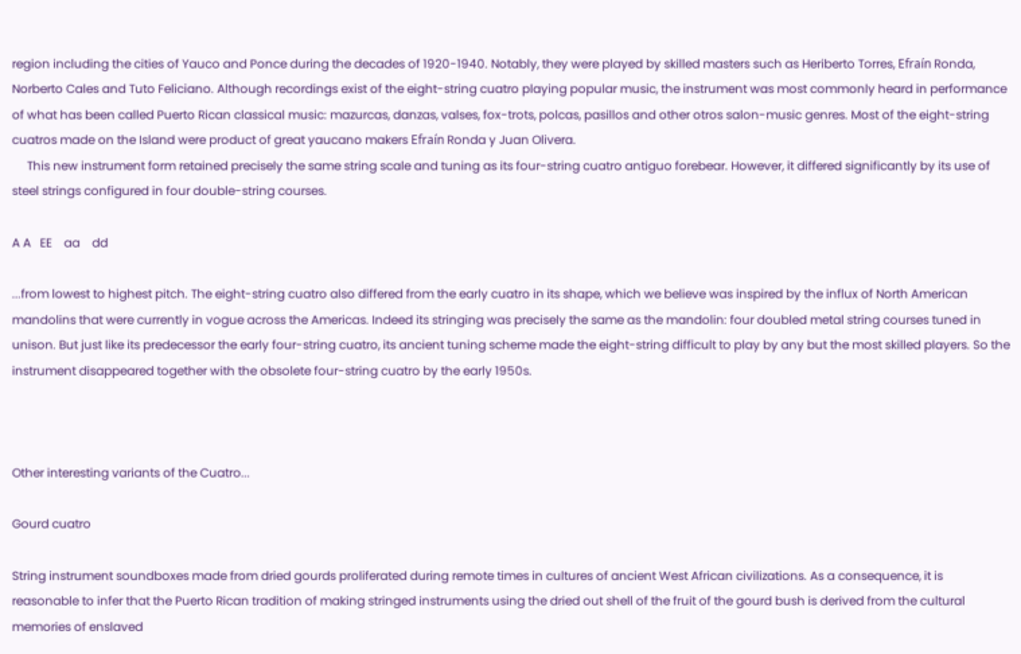region including the cities of Yauco and Ponce during the decades of 1920-1940. Notably, they were played by skilled masters such as Heriberto Torres, Efraín Ronda, Norberto Cales and Tuto Feliciano. Although recordings exist of the eight-string cuatro playing popular music, the instrument was most commonly heard in performance of what has been called Puerto Rican classical music: mazurcas, danzas, valses, fox-trots, polcas, pasillos and other otros salon-music genres. Most of the eight-string cuatros made on the Island were product of great yaucano makers Efraín Ronda y Juan Olivera.
     This new instrument form retained precisely the same string scale and tuning as its four-string cuatro antiguo forebear. However, it differed significantly by its use of steel strings configured in four double-string courses.

A A   EE    aa    dd

...from lowest to highest pitch. The eight-string cuatro also differed from the early cuatro in its shape, which we believe was inspired by the influx of North American mandolins that were currently in vogue across the Americas. Indeed its stringing was precisely the same as the mandolin: four doubled metal string courses tuned in unison. But just like its predecessor the early four-string cuatro, its ancient tuning scheme made the eight-string difficult to play by any but the most skilled players. So the instrument disappeared together with the obsolete four-string cuatro by the early 1950s.



Other interesting variants of the Cuatro...

Gourd cuatro

String instrument soundboxes made from dried gourds proliferated during remote times in cultures of ancient West African civilizations. As a consequence, it is reasonable to infer that the Puerto Rican tradition of making stringed instruments using the dried out shell of the fruit of the gourd bush is derived from the cultural memories of enslaved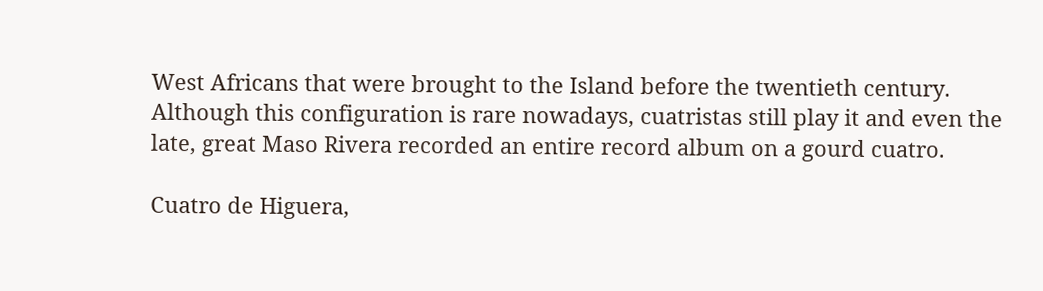West Africans that were brought to the Island before the twentieth century. Although this configuration is rare nowadays, cuatristas still play it and even the late, great Maso Rivera recorded an entire record album on a gourd cuatro.

Cuatro de Higuera,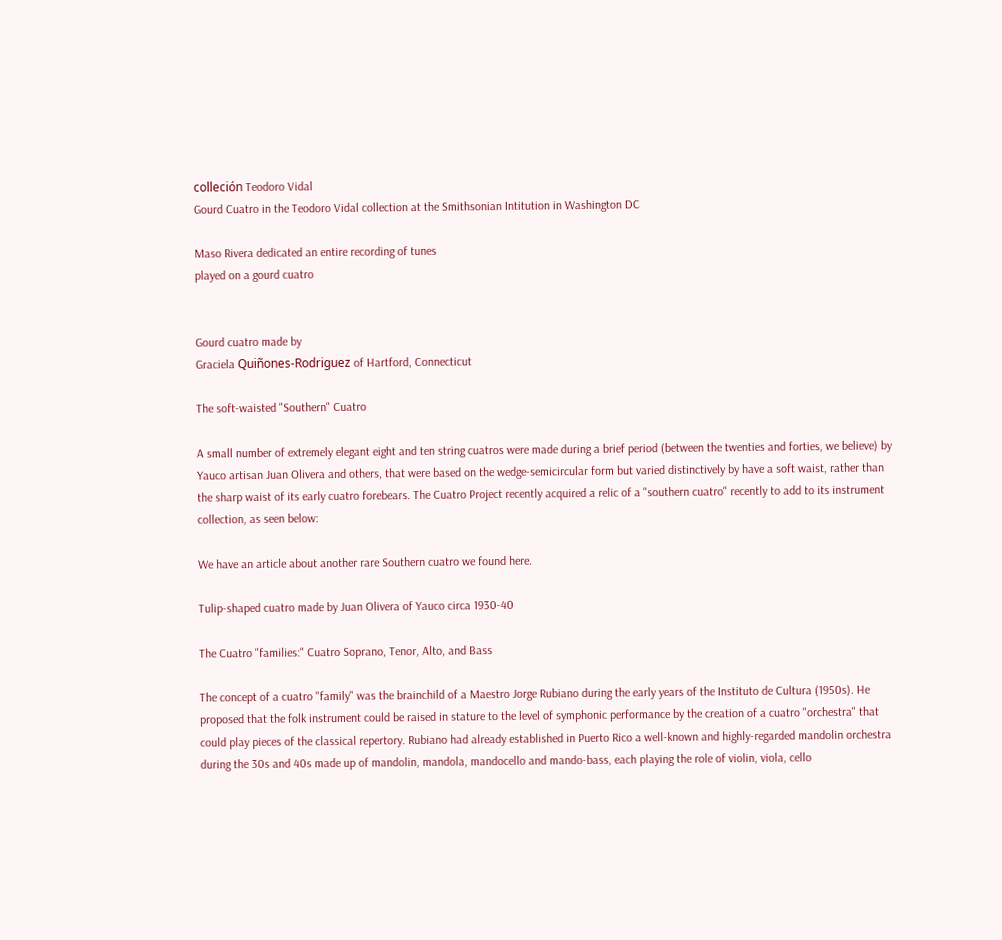colleción Teodoro Vidal
Gourd Cuatro in the Teodoro Vidal collection at the Smithsonian Intitution in Washington DC

Maso Rivera dedicated an entire recording of tunes
played on a gourd cuatro


Gourd cuatro made by
Graciela Quiñones-Rodriguez of Hartford, Connecticut

The soft-waisted "Southern" Cuatro

A small number of extremely elegant eight and ten string cuatros were made during a brief period (between the twenties and forties, we believe) by Yauco artisan Juan Olivera and others, that were based on the wedge-semicircular form but varied distinctively by have a soft waist, rather than the sharp waist of its early cuatro forebears. The Cuatro Project recently acquired a relic of a "southern cuatro" recently to add to its instrument collection, as seen below:

We have an article about another rare Southern cuatro we found here.

Tulip-shaped cuatro made by Juan Olivera of Yauco circa 1930-40

The Cuatro "families:" Cuatro Soprano, Tenor, Alto, and Bass

The concept of a cuatro "family" was the brainchild of a Maestro Jorge Rubiano during the early years of the Instituto de Cultura (1950s). He proposed that the folk instrument could be raised in stature to the level of symphonic performance by the creation of a cuatro "orchestra" that could play pieces of the classical repertory. Rubiano had already established in Puerto Rico a well-known and highly-regarded mandolin orchestra during the 30s and 40s made up of mandolin, mandola, mandocello and mando-bass, each playing the role of violin, viola, cello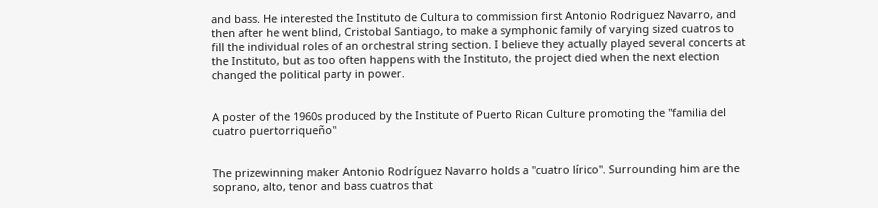and bass. He interested the Instituto de Cultura to commission first Antonio Rodriguez Navarro, and then after he went blind, Cristobal Santiago, to make a symphonic family of varying sized cuatros to fill the individual roles of an orchestral string section. I believe they actually played several concerts at the Instituto, but as too often happens with the Instituto, the project died when the next election changed the political party in power.


A poster of the 1960s produced by the Institute of Puerto Rican Culture promoting the "familia del cuatro puertorriqueño"


The prizewinning maker Antonio Rodríguez Navarro holds a "cuatro lírico". Surrounding him are the soprano, alto, tenor and bass cuatros that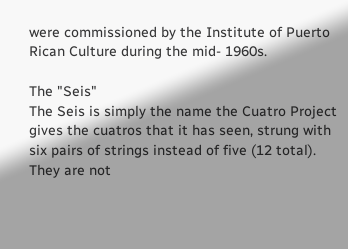were commissioned by the Institute of Puerto Rican Culture during the mid- 1960s.

The "Seis"
The Seis is simply the name the Cuatro Project gives the cuatros that it has seen, strung with six pairs of strings instead of five (12 total). They are not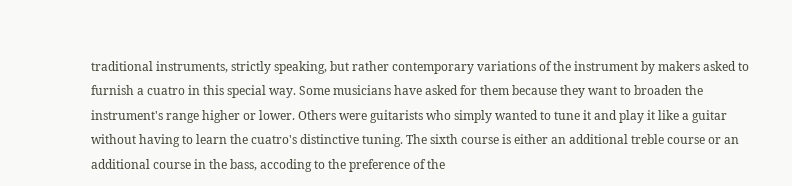traditional instruments, strictly speaking, but rather contemporary variations of the instrument by makers asked to furnish a cuatro in this special way. Some musicians have asked for them because they want to broaden the instrument's range higher or lower. Others were guitarists who simply wanted to tune it and play it like a guitar without having to learn the cuatro's distinctive tuning. The sixth course is either an additional treble course or an additional course in the bass, accoding to the preference of the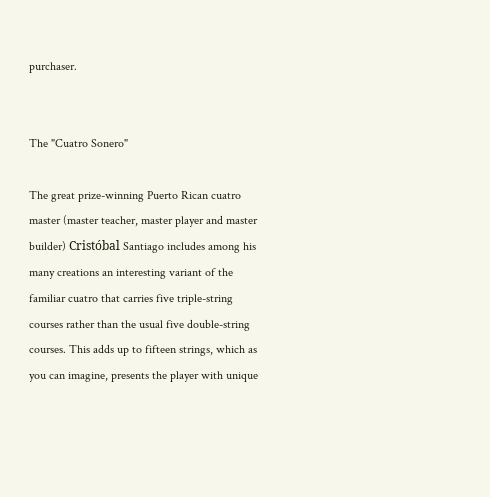purchaser.


The "Cuatro Sonero"

The great prize-winning Puerto Rican cuatro master (master teacher, master player and master builder) Cristóbal Santiago includes among his many creations an interesting variant of the familiar cuatro that carries five triple-string courses rather than the usual five double-string courses. This adds up to fifteen strings, which as you can imagine, presents the player with unique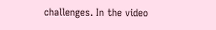challenges. In the video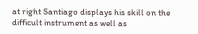at right Santiago displays his skill on the difficult instrument as well as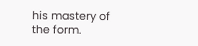his mastery of the form.